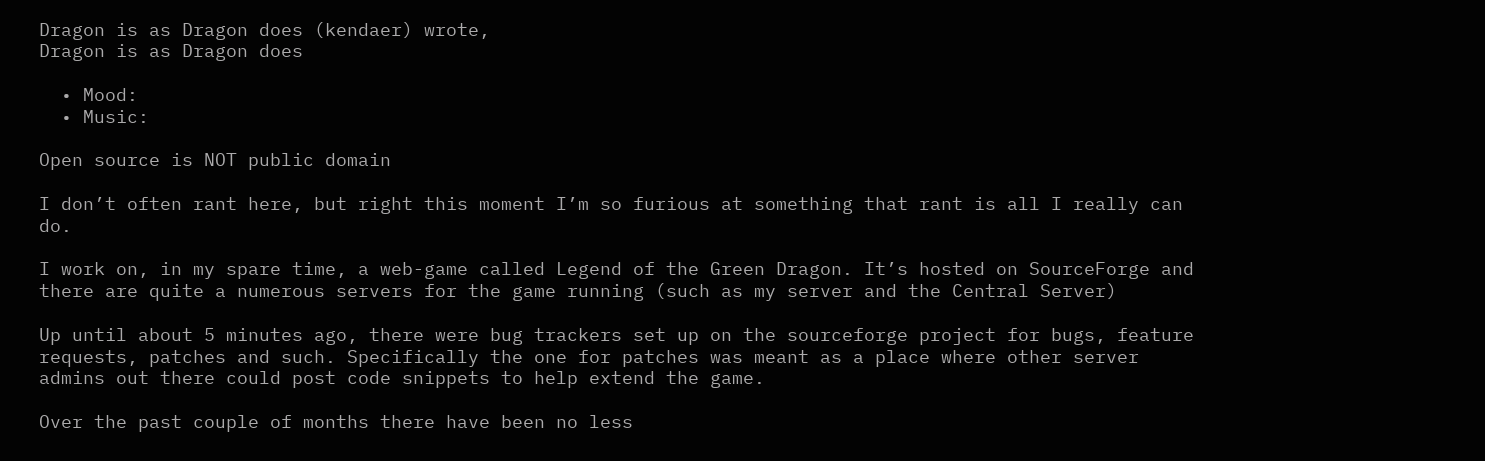Dragon is as Dragon does (kendaer) wrote,
Dragon is as Dragon does

  • Mood:
  • Music:

Open source is NOT public domain

I don’t often rant here, but right this moment I’m so furious at something that rant is all I really can do.

I work on, in my spare time, a web-game called Legend of the Green Dragon. It’s hosted on SourceForge and there are quite a numerous servers for the game running (such as my server and the Central Server)

Up until about 5 minutes ago, there were bug trackers set up on the sourceforge project for bugs, feature requests, patches and such. Specifically the one for patches was meant as a place where other server admins out there could post code snippets to help extend the game.

Over the past couple of months there have been no less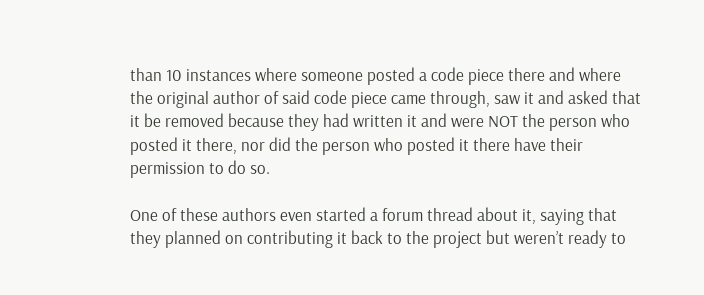than 10 instances where someone posted a code piece there and where the original author of said code piece came through, saw it and asked that it be removed because they had written it and were NOT the person who posted it there, nor did the person who posted it there have their permission to do so.

One of these authors even started a forum thread about it, saying that they planned on contributing it back to the project but weren’t ready to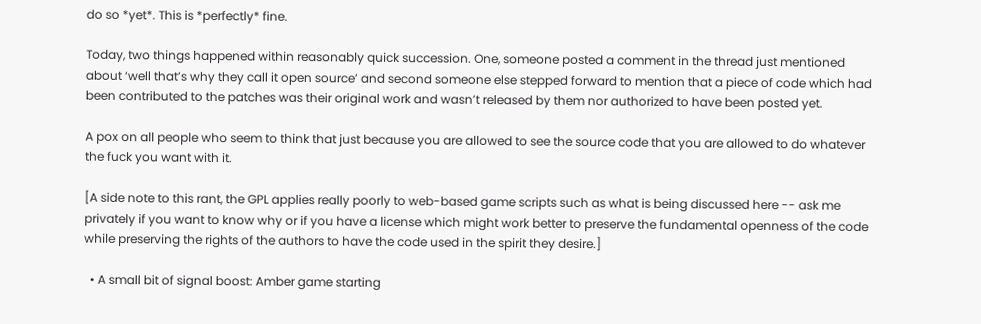do so *yet*. This is *perfectly* fine.

Today, two things happened within reasonably quick succession. One, someone posted a comment in the thread just mentioned about ‘well that’s why they call it open source’ and second someone else stepped forward to mention that a piece of code which had been contributed to the patches was their original work and wasn’t released by them nor authorized to have been posted yet.

A pox on all people who seem to think that just because you are allowed to see the source code that you are allowed to do whatever the fuck you want with it.

[A side note to this rant, the GPL applies really poorly to web-based game scripts such as what is being discussed here -- ask me privately if you want to know why or if you have a license which might work better to preserve the fundamental openness of the code while preserving the rights of the authors to have the code used in the spirit they desire.]

  • A small bit of signal boost: Amber game starting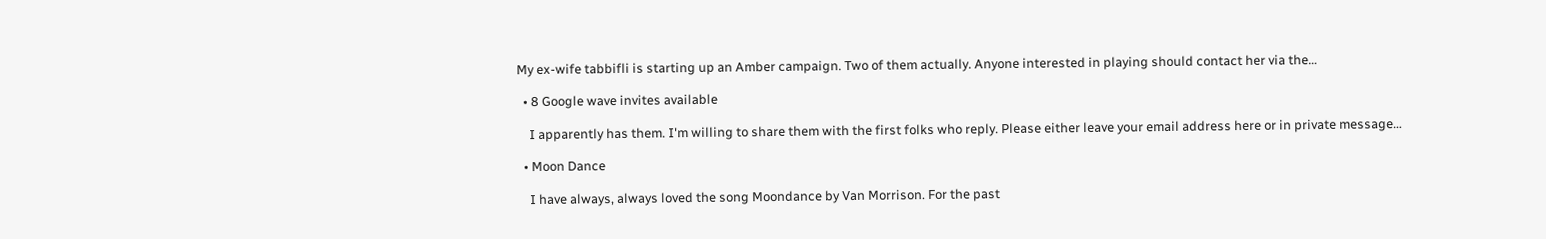My ex-wife tabbifli is starting up an Amber campaign. Two of them actually. Anyone interested in playing should contact her via the…

  • 8 Google wave invites available

    I apparently has them. I'm willing to share them with the first folks who reply. Please either leave your email address here or in private message…

  • Moon Dance

    I have always, always loved the song Moondance by Van Morrison. For the past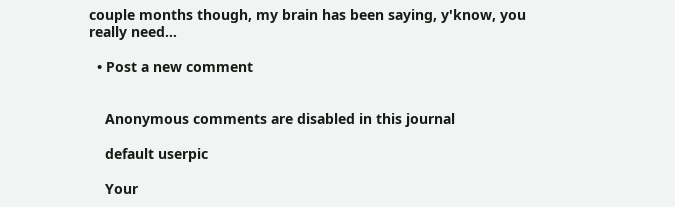couple months though, my brain has been saying, y'know, you really need…

  • Post a new comment


    Anonymous comments are disabled in this journal

    default userpic

    Your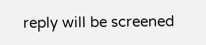reply will be screened